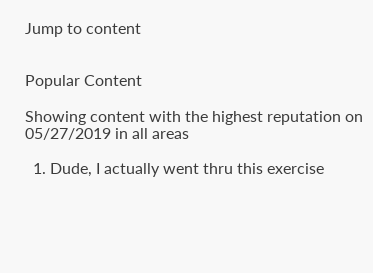Jump to content


Popular Content

Showing content with the highest reputation on 05/27/2019 in all areas

  1. Dude, I actually went thru this exercise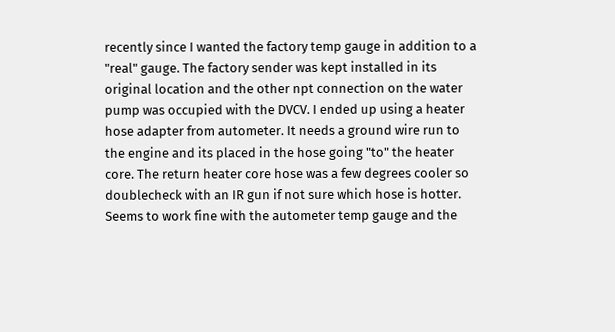recently since I wanted the factory temp gauge in addition to a "real" gauge. The factory sender was kept installed in its original location and the other npt connection on the water pump was occupied with the DVCV. I ended up using a heater hose adapter from autometer. It needs a ground wire run to the engine and its placed in the hose going "to" the heater core. The return heater core hose was a few degrees cooler so doublecheck with an IR gun if not sure which hose is hotter. Seems to work fine with the autometer temp gauge and the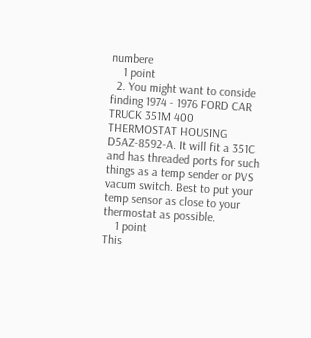numbere
    1 point
  2. You might want to conside finding 1974 - 1976 FORD CAR TRUCK 351M 400 THERMOSTAT HOUSING D5AZ-8592-A. It will fit a 351C and has threaded ports for such things as a temp sender or PVS vacum switch. Best to put your temp sensor as close to your thermostat as possible.
    1 point
This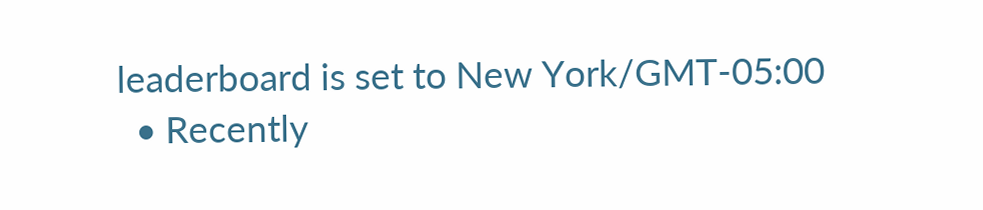leaderboard is set to New York/GMT-05:00
  • Recently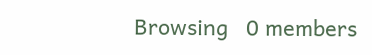Browsing   0 members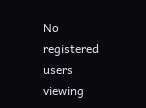No registered users viewing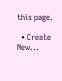this page.

  • Create New...